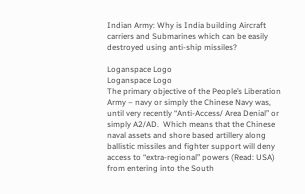Indian Army: Why is India building Aircraft carriers and Submarines which can be easily destroyed using anti-ship missiles?

Loganspace Logo
Loganspace Logo
The primary objective of the People’s Liberation Army – navy or simply the Chinese Navy was, until very recently “Anti-Access/ Area Denial” or simply A2/AD.  Which means that the Chinese naval assets and shore based artillery along ballistic missiles and fighter support will deny access to “extra-regional” powers (Read: USA) from entering into the South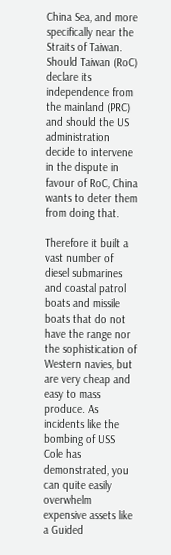China Sea, and more specifically near the Straits of Taiwan. Should Taiwan (RoC) declare its independence from the mainland (PRC) and should the US administration decide to intervene in the dispute in favour of RoC, China wants to deter them from doing that.

Therefore it built a vast number of diesel submarines and coastal patrol boats and missile boats that do not have the range nor the sophistication of Western navies, but are very cheap and easy to mass produce. As incidents like the bombing of USS Cole has demonstrated, you can quite easily overwhelm expensive assets like a Guided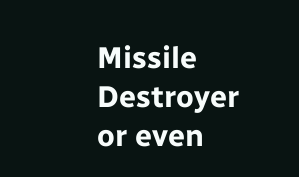Missile Destroyer or even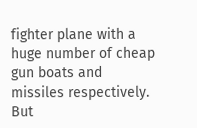fighter plane with a huge number of cheap gun boats and missiles respectively. But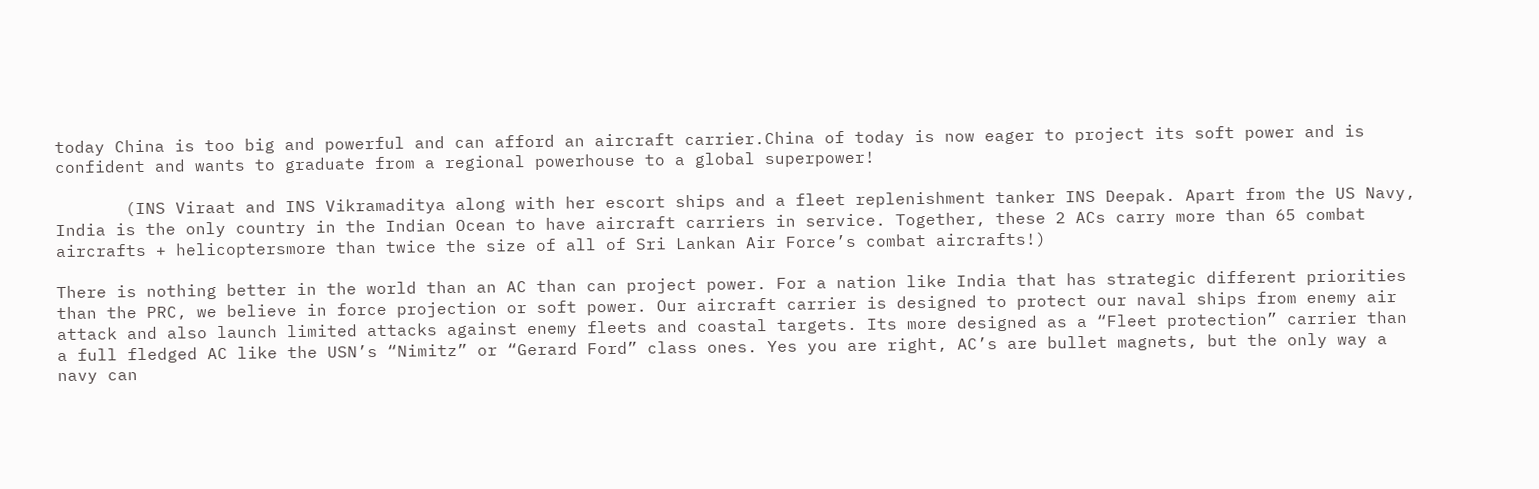today China is too big and powerful and can afford an aircraft carrier.China of today is now eager to project its soft power and is confident and wants to graduate from a regional powerhouse to a global superpower!

       (INS Viraat and INS Vikramaditya along with her escort ships and a fleet replenishment tanker INS Deepak. Apart from the US Navy, India is the only country in the Indian Ocean to have aircraft carriers in service. Together, these 2 ACs carry more than 65 combat aircrafts + helicoptersmore than twice the size of all of Sri Lankan Air Force’s combat aircrafts!)

There is nothing better in the world than an AC than can project power. For a nation like India that has strategic different priorities than the PRC, we believe in force projection or soft power. Our aircraft carrier is designed to protect our naval ships from enemy air attack and also launch limited attacks against enemy fleets and coastal targets. Its more designed as a “Fleet protection” carrier than a full fledged AC like the USN’s “Nimitz” or “Gerard Ford” class ones. Yes you are right, AC’s are bullet magnets, but the only way a navy can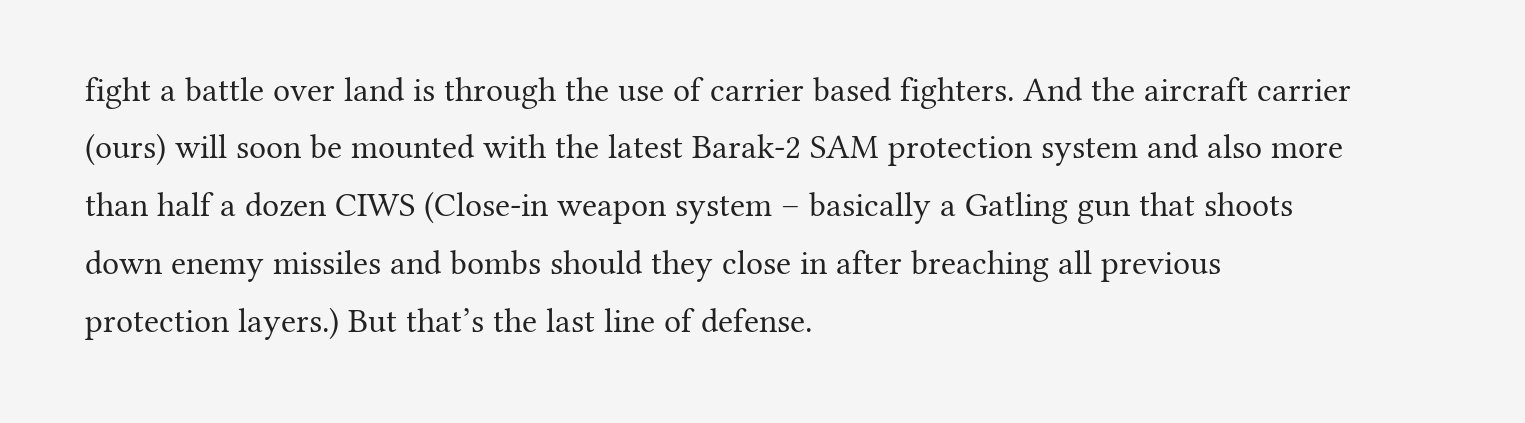fight a battle over land is through the use of carrier based fighters. And the aircraft carrier (ours) will soon be mounted with the latest Barak-2 SAM protection system and also more than half a dozen CIWS (Close-in weapon system – basically a Gatling gun that shoots down enemy missiles and bombs should they close in after breaching all previous protection layers.) But that’s the last line of defense.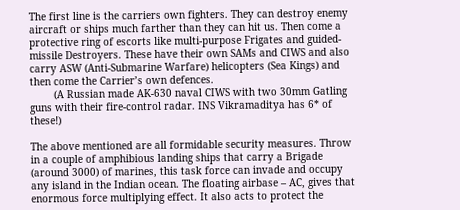The first line is the carriers own fighters. They can destroy enemy aircraft or ships much farther than they can hit us. Then come a protective ring of escorts like multi-purpose Frigates and guided-missile Destroyers. These have their own SAMs and CIWS and also carry ASW (Anti-Submarine Warfare) helicopters (Sea Kings) and then come the Carrier’s own defences.
        (A Russian made AK-630 naval CIWS with two 30mm Gatling guns with their fire-control radar. INS Vikramaditya has 6* of these!)

The above mentioned are all formidable security measures. Throw in a couple of amphibious landing ships that carry a Brigade (around 3000) of marines, this task force can invade and occupy any island in the Indian ocean. The floating airbase – AC, gives that enormous force multiplying effect. It also acts to protect the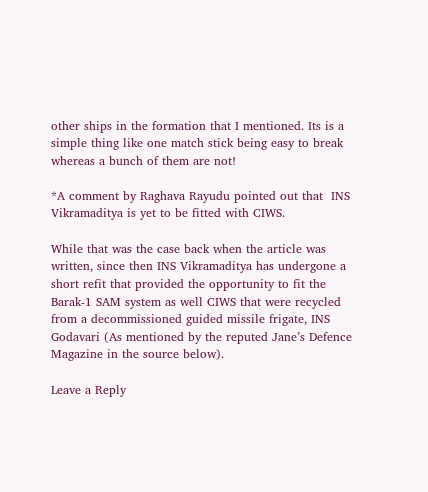other ships in the formation that I mentioned. Its is a simple thing like one match stick being easy to break whereas a bunch of them are not!

*A comment by Raghava Rayudu pointed out that  INS Vikramaditya is yet to be fitted with CIWS.

While that was the case back when the article was written, since then INS Vikramaditya has undergone a short refit that provided the opportunity to fit the Barak-1 SAM system as well CIWS that were recycled from a decommissioned guided missile frigate, INS Godavari (As mentioned by the reputed Jane’s Defence Magazine in the source below).

Leave a Reply